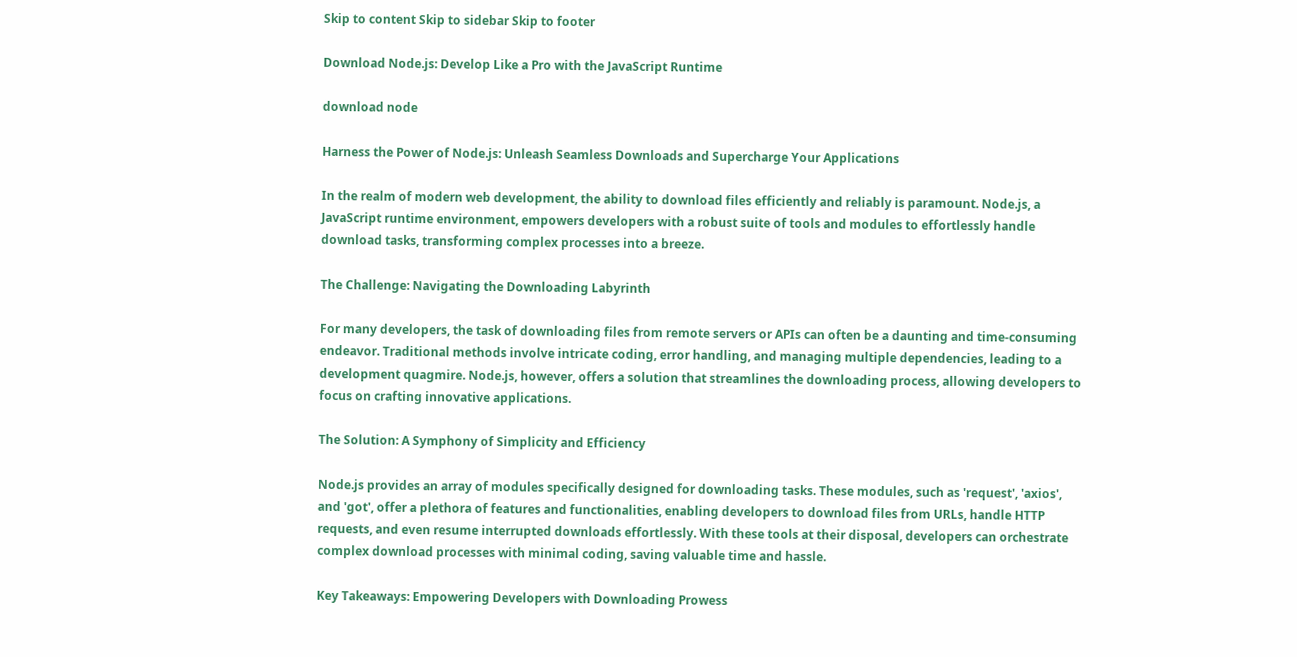Skip to content Skip to sidebar Skip to footer

Download Node.js: Develop Like a Pro with the JavaScript Runtime

download node

Harness the Power of Node.js: Unleash Seamless Downloads and Supercharge Your Applications

In the realm of modern web development, the ability to download files efficiently and reliably is paramount. Node.js, a JavaScript runtime environment, empowers developers with a robust suite of tools and modules to effortlessly handle download tasks, transforming complex processes into a breeze.

The Challenge: Navigating the Downloading Labyrinth

For many developers, the task of downloading files from remote servers or APIs can often be a daunting and time-consuming endeavor. Traditional methods involve intricate coding, error handling, and managing multiple dependencies, leading to a development quagmire. Node.js, however, offers a solution that streamlines the downloading process, allowing developers to focus on crafting innovative applications.

The Solution: A Symphony of Simplicity and Efficiency

Node.js provides an array of modules specifically designed for downloading tasks. These modules, such as 'request', 'axios', and 'got', offer a plethora of features and functionalities, enabling developers to download files from URLs, handle HTTP requests, and even resume interrupted downloads effortlessly. With these tools at their disposal, developers can orchestrate complex download processes with minimal coding, saving valuable time and hassle.

Key Takeaways: Empowering Developers with Downloading Prowess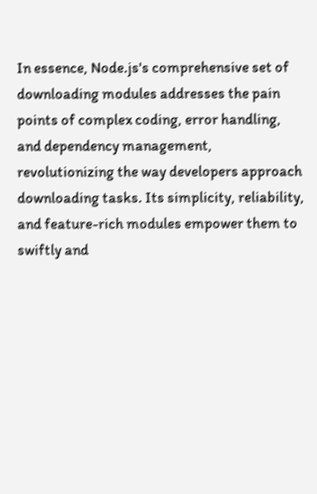In essence, Node.js's comprehensive set of downloading modules addresses the pain points of complex coding, error handling, and dependency management, revolutionizing the way developers approach downloading tasks. Its simplicity, reliability, and feature-rich modules empower them to swiftly and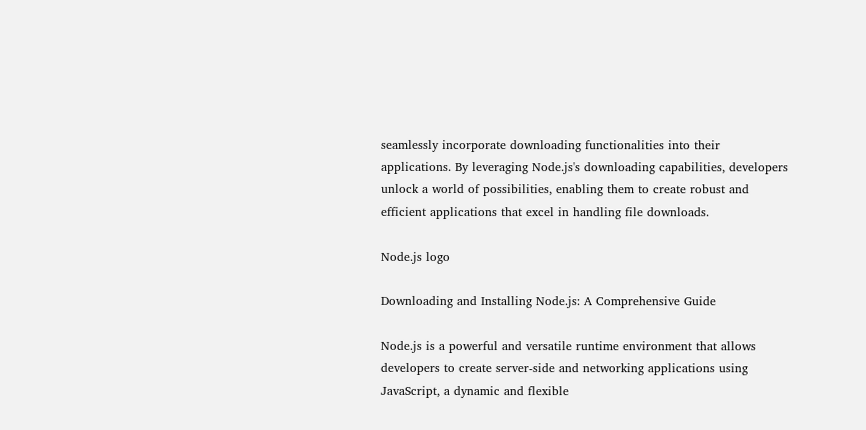seamlessly incorporate downloading functionalities into their applications. By leveraging Node.js's downloading capabilities, developers unlock a world of possibilities, enabling them to create robust and efficient applications that excel in handling file downloads.

Node.js logo

Downloading and Installing Node.js: A Comprehensive Guide

Node.js is a powerful and versatile runtime environment that allows developers to create server-side and networking applications using JavaScript, a dynamic and flexible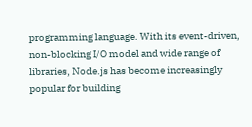programming language. With its event-driven, non-blocking I/O model and wide range of libraries, Node.js has become increasingly popular for building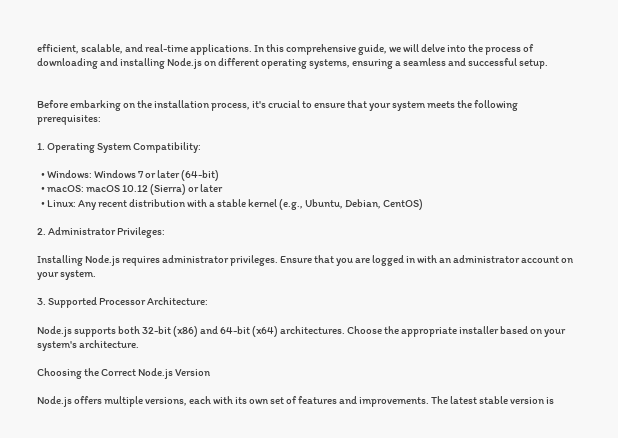efficient, scalable, and real-time applications. In this comprehensive guide, we will delve into the process of downloading and installing Node.js on different operating systems, ensuring a seamless and successful setup.


Before embarking on the installation process, it's crucial to ensure that your system meets the following prerequisites:

1. Operating System Compatibility:

  • Windows: Windows 7 or later (64-bit)
  • macOS: macOS 10.12 (Sierra) or later
  • Linux: Any recent distribution with a stable kernel (e.g., Ubuntu, Debian, CentOS)

2. Administrator Privileges:

Installing Node.js requires administrator privileges. Ensure that you are logged in with an administrator account on your system.

3. Supported Processor Architecture:

Node.js supports both 32-bit (x86) and 64-bit (x64) architectures. Choose the appropriate installer based on your system's architecture.

Choosing the Correct Node.js Version

Node.js offers multiple versions, each with its own set of features and improvements. The latest stable version is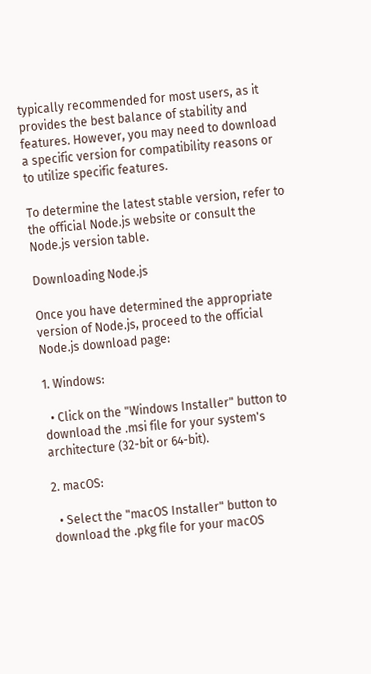typically recommended for most users, as it provides the best balance of stability and features. However, you may need to download a specific version for compatibility reasons or to utilize specific features.

To determine the latest stable version, refer to the official Node.js website or consult the Node.js version table.

Downloading Node.js

Once you have determined the appropriate version of Node.js, proceed to the official Node.js download page:

1. Windows:

  • Click on the "Windows Installer" button to download the .msi file for your system's architecture (32-bit or 64-bit).

2. macOS:

  • Select the "macOS Installer" button to download the .pkg file for your macOS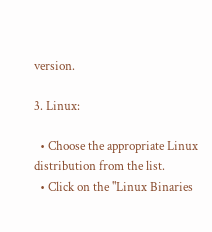version.

3. Linux:

  • Choose the appropriate Linux distribution from the list.
  • Click on the "Linux Binaries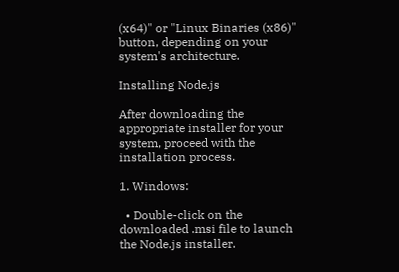(x64)" or "Linux Binaries (x86)" button, depending on your system's architecture.

Installing Node.js

After downloading the appropriate installer for your system, proceed with the installation process.

1. Windows:

  • Double-click on the downloaded .msi file to launch the Node.js installer.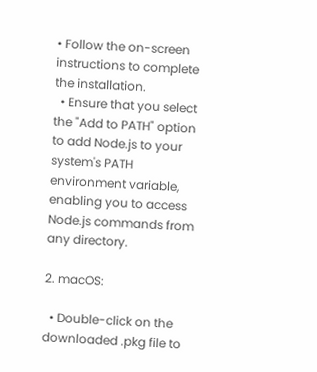• Follow the on-screen instructions to complete the installation.
  • Ensure that you select the "Add to PATH" option to add Node.js to your system's PATH environment variable, enabling you to access Node.js commands from any directory.

2. macOS:

  • Double-click on the downloaded .pkg file to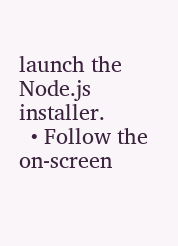launch the Node.js installer.
  • Follow the on-screen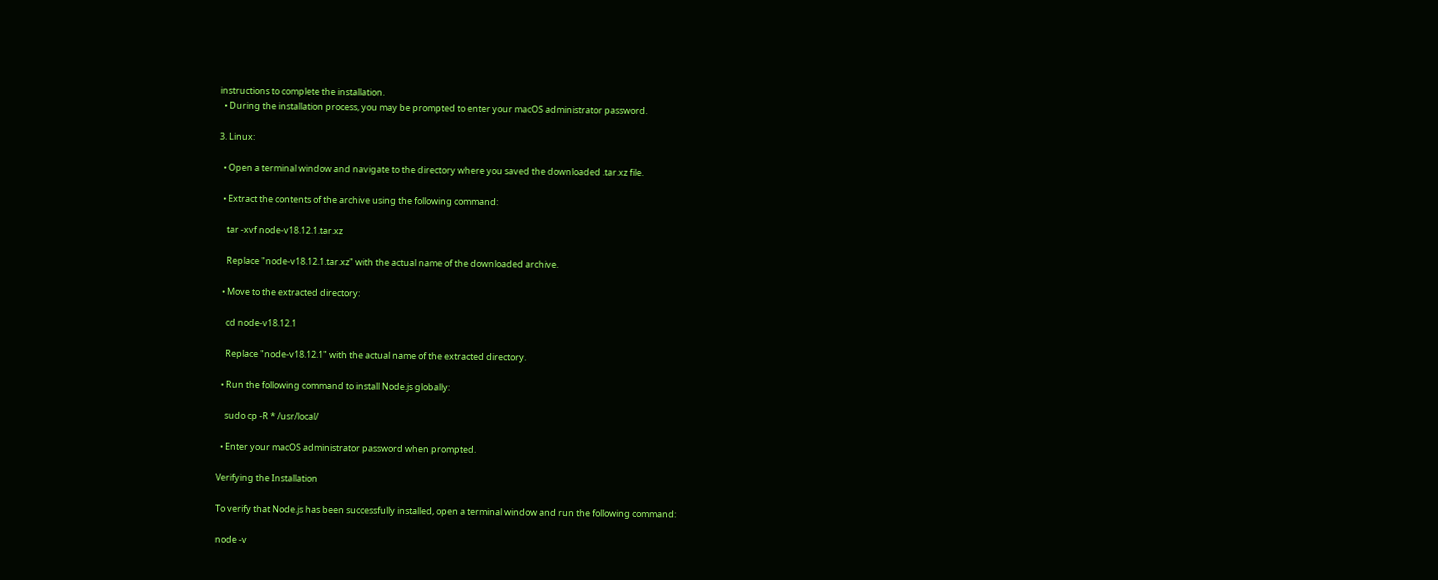instructions to complete the installation.
  • During the installation process, you may be prompted to enter your macOS administrator password.

3. Linux:

  • Open a terminal window and navigate to the directory where you saved the downloaded .tar.xz file.

  • Extract the contents of the archive using the following command:

    tar -xvf node-v18.12.1.tar.xz

    Replace "node-v18.12.1.tar.xz" with the actual name of the downloaded archive.

  • Move to the extracted directory:

    cd node-v18.12.1

    Replace "node-v18.12.1" with the actual name of the extracted directory.

  • Run the following command to install Node.js globally:

    sudo cp -R * /usr/local/

  • Enter your macOS administrator password when prompted.

Verifying the Installation

To verify that Node.js has been successfully installed, open a terminal window and run the following command:

node -v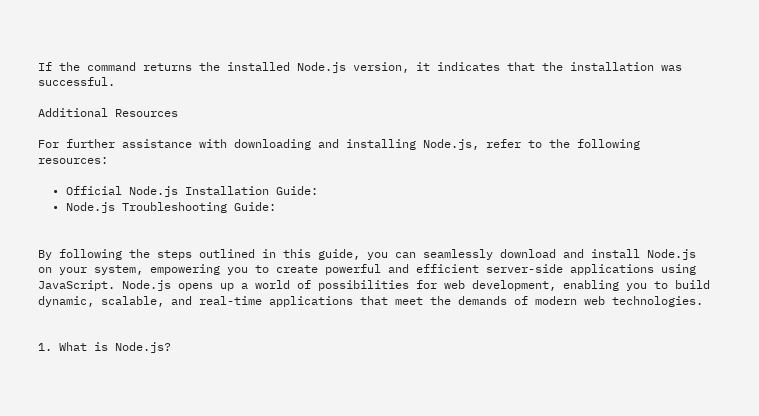If the command returns the installed Node.js version, it indicates that the installation was successful.

Additional Resources

For further assistance with downloading and installing Node.js, refer to the following resources:

  • Official Node.js Installation Guide:
  • Node.js Troubleshooting Guide:


By following the steps outlined in this guide, you can seamlessly download and install Node.js on your system, empowering you to create powerful and efficient server-side applications using JavaScript. Node.js opens up a world of possibilities for web development, enabling you to build dynamic, scalable, and real-time applications that meet the demands of modern web technologies.


1. What is Node.js?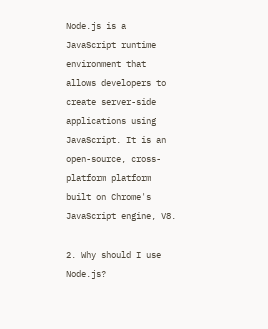Node.js is a JavaScript runtime environment that allows developers to create server-side applications using JavaScript. It is an open-source, cross-platform platform built on Chrome's JavaScript engine, V8.

2. Why should I use Node.js?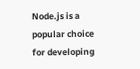Node.js is a popular choice for developing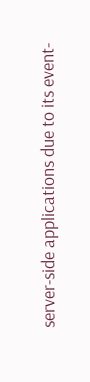server-side applications due to its event-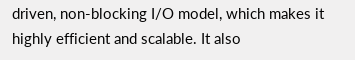driven, non-blocking I/O model, which makes it highly efficient and scalable. It also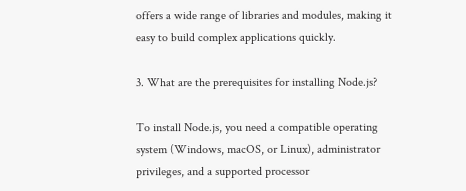offers a wide range of libraries and modules, making it easy to build complex applications quickly.

3. What are the prerequisites for installing Node.js?

To install Node.js, you need a compatible operating system (Windows, macOS, or Linux), administrator privileges, and a supported processor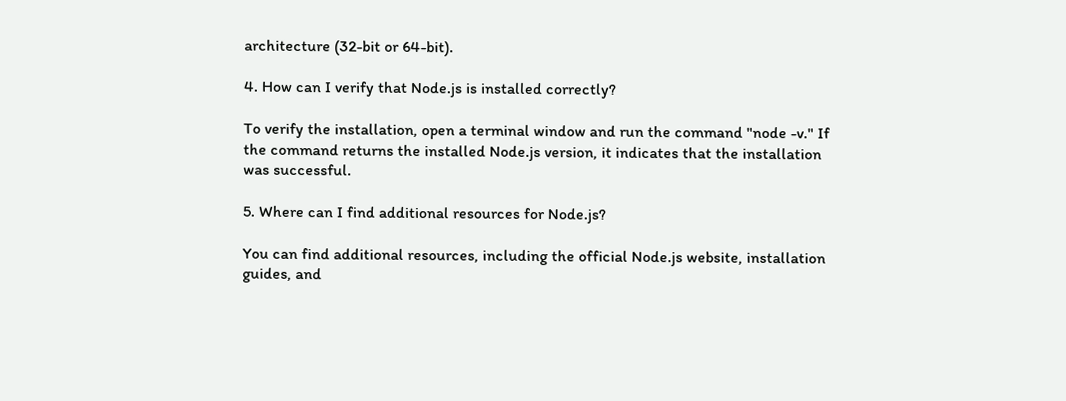architecture (32-bit or 64-bit).

4. How can I verify that Node.js is installed correctly?

To verify the installation, open a terminal window and run the command "node -v." If the command returns the installed Node.js version, it indicates that the installation was successful.

5. Where can I find additional resources for Node.js?

You can find additional resources, including the official Node.js website, installation guides, and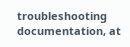troubleshooting documentation, at